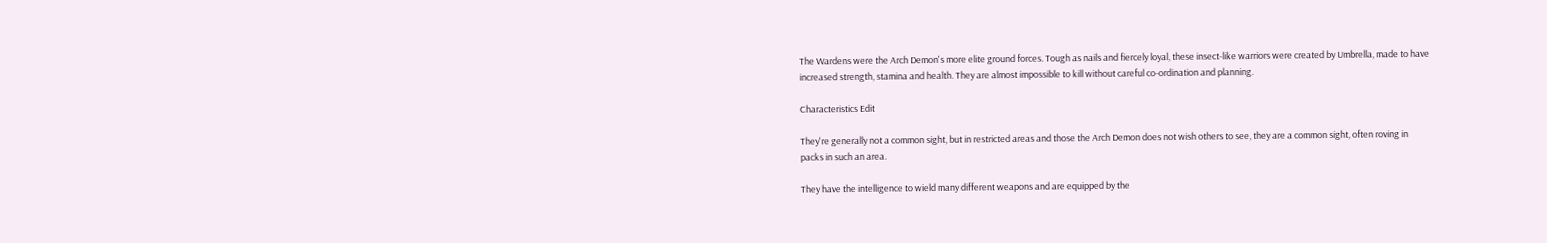The Wardens were the Arch Demon's more elite ground forces. Tough as nails and fiercely loyal, these insect-like warriors were created by Umbrella, made to have increased strength, stamina and health. They are almost impossible to kill without careful co-ordination and planning.

Characteristics Edit

They're generally not a common sight, but in restricted areas and those the Arch Demon does not wish others to see, they are a common sight, often roving in packs in such an area.

They have the intelligence to wield many different weapons and are equipped by the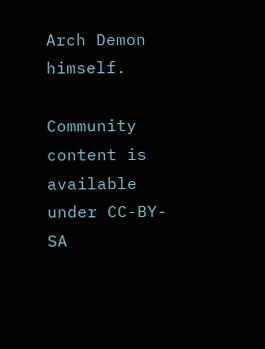Arch Demon himself.

Community content is available under CC-BY-SA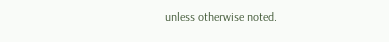unless otherwise noted.